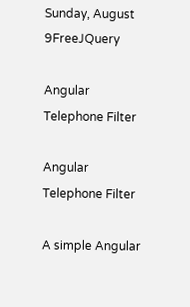Sunday, August 9FreeJQuery

Angular Telephone Filter

Angular Telephone Filter

A simple Angular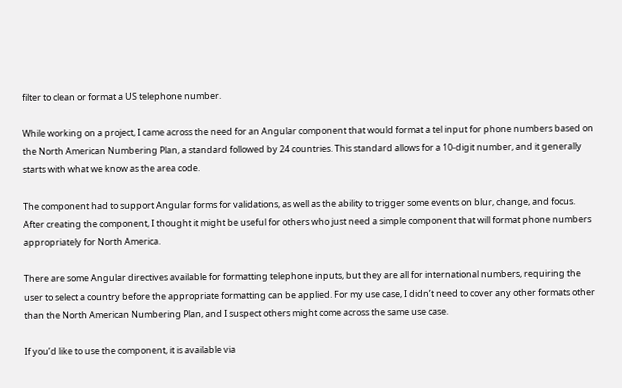filter to clean or format a US telephone number.

While working on a project, I came across the need for an Angular component that would format a tel input for phone numbers based on the North American Numbering Plan, a standard followed by 24 countries. This standard allows for a 10-digit number, and it generally starts with what we know as the area code.

The component had to support Angular forms for validations, as well as the ability to trigger some events on blur, change, and focus. After creating the component, I thought it might be useful for others who just need a simple component that will format phone numbers appropriately for North America.

There are some Angular directives available for formatting telephone inputs, but they are all for international numbers, requiring the user to select a country before the appropriate formatting can be applied. For my use case, I didn’t need to cover any other formats other than the North American Numbering Plan, and I suspect others might come across the same use case.

If you’d like to use the component, it is available via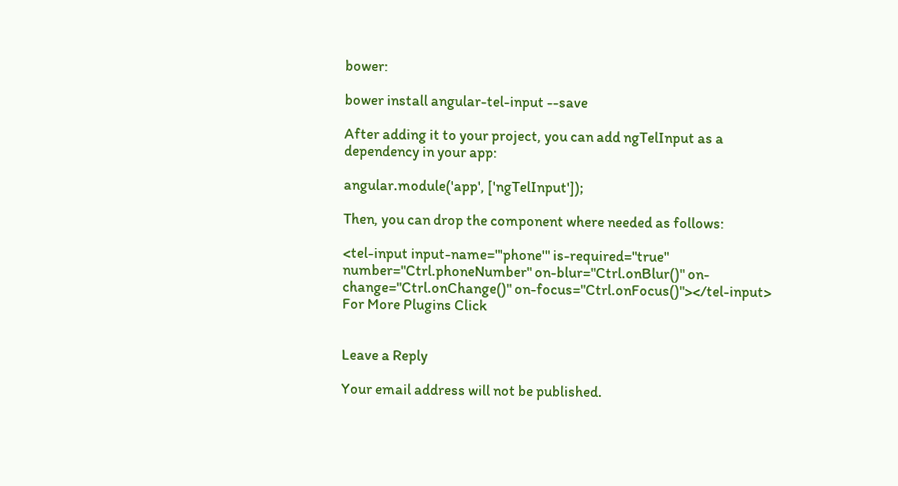bower:

bower install angular-tel-input --save

After adding it to your project, you can add ngTelInput as a dependency in your app:

angular.module('app', ['ngTelInput']);

Then, you can drop the component where needed as follows:

<tel-input input-name="'phone'" is-required="true" number="Ctrl.phoneNumber" on-blur="Ctrl.onBlur()" on-change="Ctrl.onChange()" on-focus="Ctrl.onFocus()"></tel-input>
For More Plugins Click


Leave a Reply

Your email address will not be published.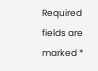Required fields are marked *